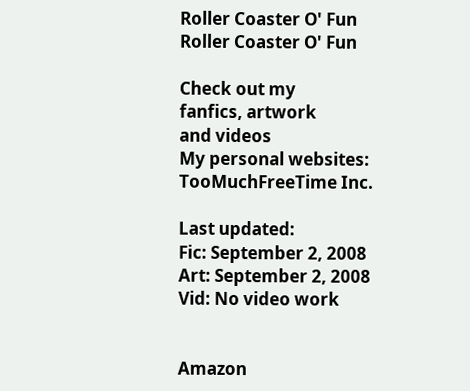Roller Coaster O' Fun
Roller Coaster O' Fun

Check out my
fanfics, artwork
and videos
My personal websites:
TooMuchFreeTime Inc.

Last updated:
Fic: September 2, 2008
Art: September 2, 2008
Vid: No video work


Amazon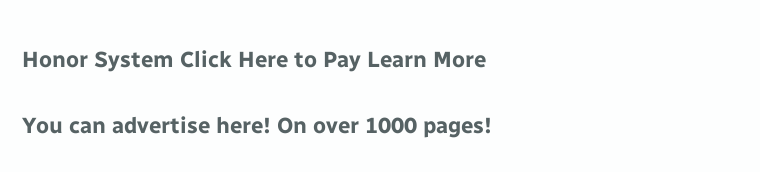Honor System Click Here to Pay Learn More

You can advertise here! On over 1000 pages!